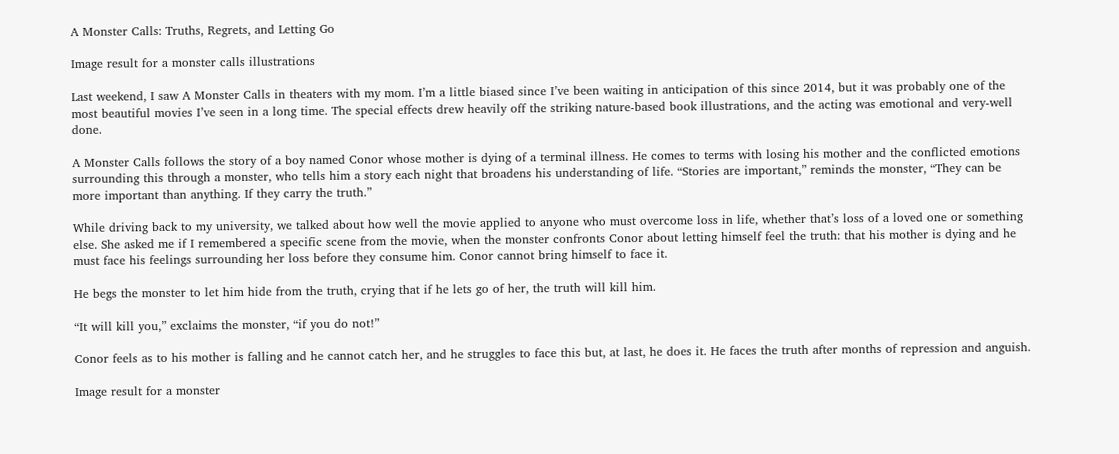A Monster Calls: Truths, Regrets, and Letting Go

Image result for a monster calls illustrations

Last weekend, I saw A Monster Calls in theaters with my mom. I’m a little biased since I’ve been waiting in anticipation of this since 2014, but it was probably one of the most beautiful movies I’ve seen in a long time. The special effects drew heavily off the striking nature-based book illustrations, and the acting was emotional and very-well done.

A Monster Calls follows the story of a boy named Conor whose mother is dying of a terminal illness. He comes to terms with losing his mother and the conflicted emotions surrounding this through a monster, who tells him a story each night that broadens his understanding of life. “Stories are important,” reminds the monster, “They can be more important than anything. If they carry the truth.”

While driving back to my university, we talked about how well the movie applied to anyone who must overcome loss in life, whether that’s loss of a loved one or something else. She asked me if I remembered a specific scene from the movie, when the monster confronts Conor about letting himself feel the truth: that his mother is dying and he must face his feelings surrounding her loss before they consume him. Conor cannot bring himself to face it.

He begs the monster to let him hide from the truth, crying that if he lets go of her, the truth will kill him.

“It will kill you,” exclaims the monster, “if you do not!”

Conor feels as to his mother is falling and he cannot catch her, and he struggles to face this but, at last, he does it. He faces the truth after months of repression and anguish.

Image result for a monster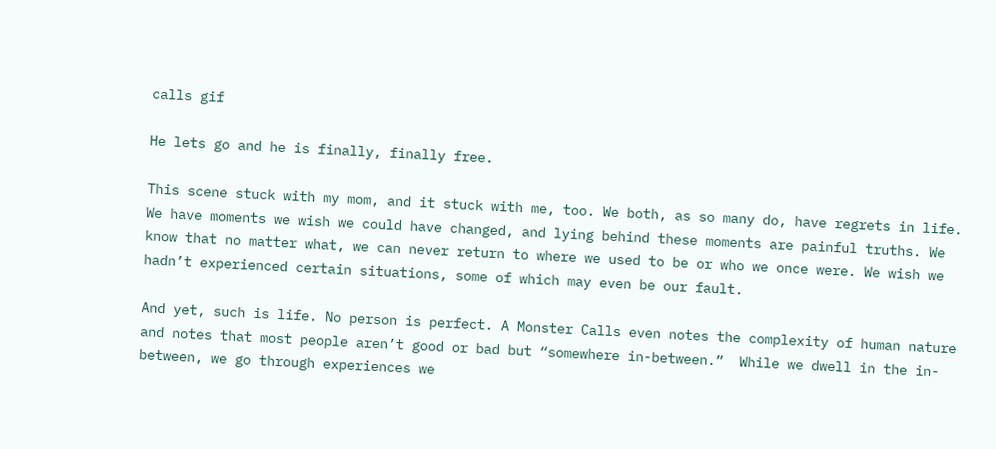calls gif

He lets go and he is finally, finally free.

This scene stuck with my mom, and it stuck with me, too. We both, as so many do, have regrets in life. We have moments we wish we could have changed, and lying behind these moments are painful truths. We know that no matter what, we can never return to where we used to be or who we once were. We wish we hadn’t experienced certain situations, some of which may even be our fault.

And yet, such is life. No person is perfect. A Monster Calls even notes the complexity of human nature and notes that most people aren’t good or bad but “somewhere in-between.”  While we dwell in the in-between, we go through experiences we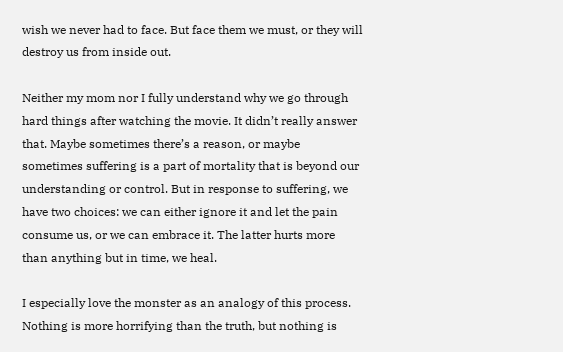wish we never had to face. But face them we must, or they will destroy us from inside out.

Neither my mom nor I fully understand why we go through hard things after watching the movie. It didn’t really answer that. Maybe sometimes there’s a reason, or maybe sometimes suffering is a part of mortality that is beyond our understanding or control. But in response to suffering, we have two choices: we can either ignore it and let the pain consume us, or we can embrace it. The latter hurts more than anything but in time, we heal.

I especially love the monster as an analogy of this process. Nothing is more horrifying than the truth, but nothing is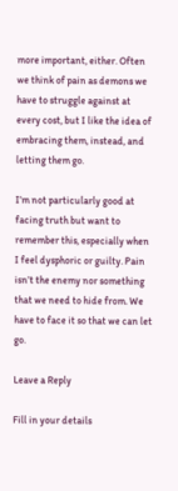more important, either. Often we think of pain as demons we have to struggle against at every cost, but I like the idea of embracing them, instead, and letting them go.

I’m not particularly good at facing truth but want to remember this, especially when I feel dysphoric or guilty. Pain isn’t the enemy nor something that we need to hide from. We have to face it so that we can let go.

Leave a Reply

Fill in your details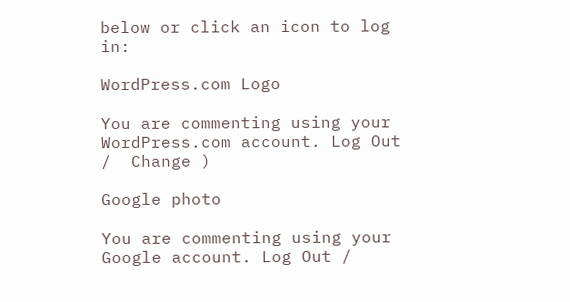below or click an icon to log in:

WordPress.com Logo

You are commenting using your WordPress.com account. Log Out /  Change )

Google photo

You are commenting using your Google account. Log Out /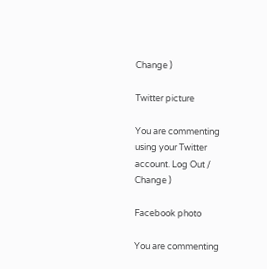Change )

Twitter picture

You are commenting using your Twitter account. Log Out /  Change )

Facebook photo

You are commenting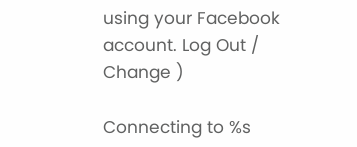using your Facebook account. Log Out /  Change )

Connecting to %s